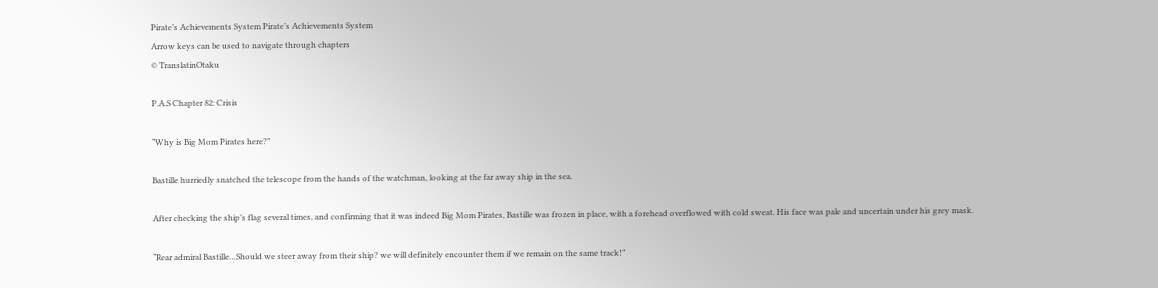Pirate’s Achievements System Pirate’s Achievements System
Arrow keys can be used to navigate through chapters
© TranslatinOtaku

P.A.S Chapter 82: Crisis

“Why is Big Mom Pirates here?”

Bastille hurriedly snatched the telescope from the hands of the watchman, looking at the far away ship in the sea.

After checking the ship’s flag several times, and confirming that it was indeed Big Mom Pirates, Bastille was frozen in place, with a forehead overflowed with cold sweat. His face was pale and uncertain under his grey mask.

“Rear admiral Bastille…Should we steer away from their ship? we will definitely encounter them if we remain on the same track!”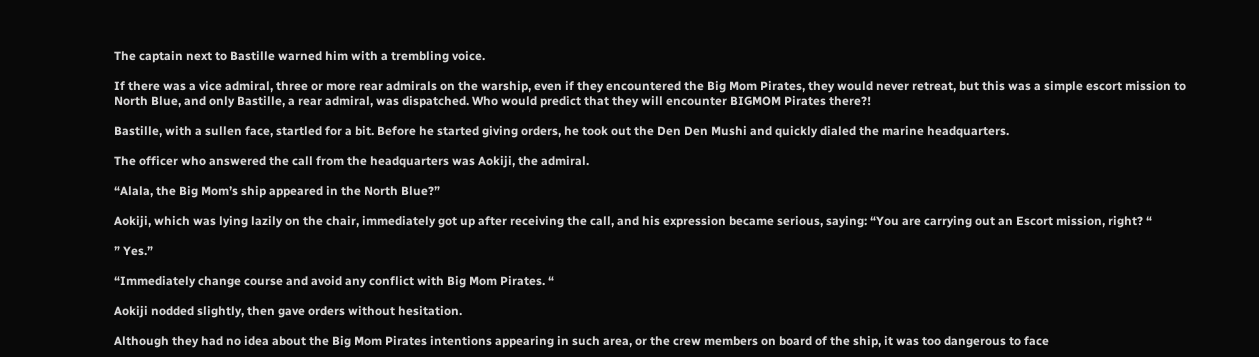The captain next to Bastille warned him with a trembling voice.

If there was a vice admiral, three or more rear admirals on the warship, even if they encountered the Big Mom Pirates, they would never retreat, but this was a simple escort mission to North Blue, and only Bastille, a rear admiral, was dispatched. Who would predict that they will encounter BIGMOM Pirates there?!

Bastille, with a sullen face, startled for a bit. Before he started giving orders, he took out the Den Den Mushi and quickly dialed the marine headquarters.

The officer who answered the call from the headquarters was Aokiji, the admiral.

“Alala, the Big Mom’s ship appeared in the North Blue?”

Aokiji, which was lying lazily on the chair, immediately got up after receiving the call, and his expression became serious, saying: “You are carrying out an Escort mission, right? “

” Yes.”

“Immediately change course and avoid any conflict with Big Mom Pirates. “

Aokiji nodded slightly, then gave orders without hesitation.

Although they had no idea about the Big Mom Pirates intentions appearing in such area, or the crew members on board of the ship, it was too dangerous to face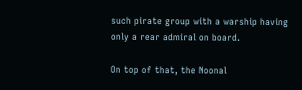such pirate group with a warship having only a rear admiral on board.

On top of that, the Noonal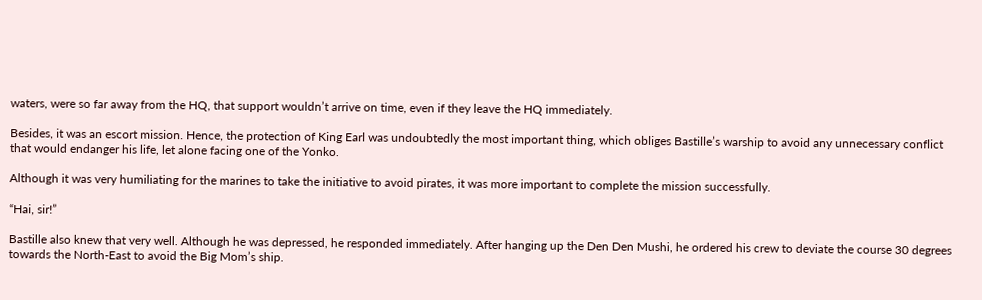waters, were so far away from the HQ, that support wouldn’t arrive on time, even if they leave the HQ immediately.

Besides, it was an escort mission. Hence, the protection of King Earl was undoubtedly the most important thing, which obliges Bastille’s warship to avoid any unnecessary conflict that would endanger his life, let alone facing one of the Yonko.

Although it was very humiliating for the marines to take the initiative to avoid pirates, it was more important to complete the mission successfully.

“Hai, sir!”

Bastille also knew that very well. Although he was depressed, he responded immediately. After hanging up the Den Den Mushi, he ordered his crew to deviate the course 30 degrees towards the North-East to avoid the Big Mom’s ship.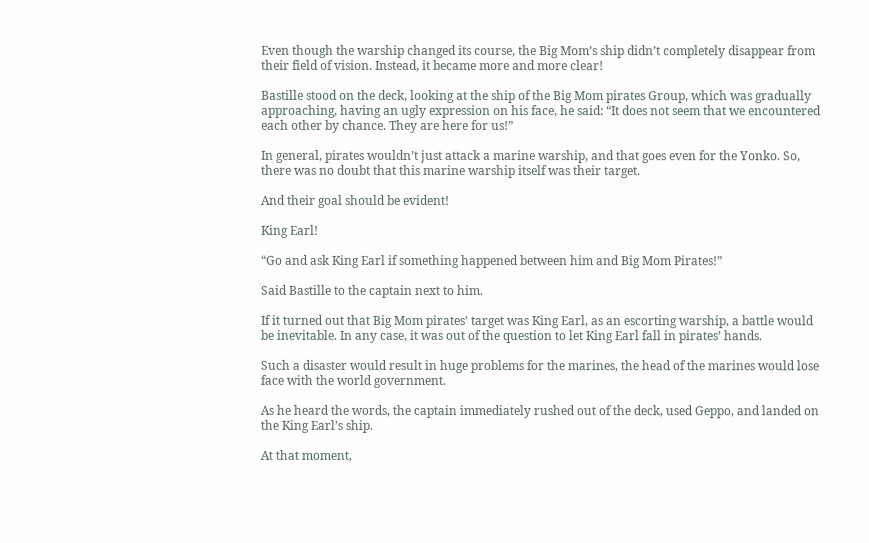Even though the warship changed its course, the Big Mom’s ship didn’t completely disappear from their field of vision. Instead, it became more and more clear!

Bastille stood on the deck, looking at the ship of the Big Mom pirates Group, which was gradually approaching, having an ugly expression on his face, he said: “It does not seem that we encountered each other by chance. They are here for us!”

In general, pirates wouldn’t just attack a marine warship, and that goes even for the Yonko. So, there was no doubt that this marine warship itself was their target.

And their goal should be evident!

King Earl!

“Go and ask King Earl if something happened between him and Big Mom Pirates!”

Said Bastille to the captain next to him.

If it turned out that Big Mom pirates’ target was King Earl, as an escorting warship, a battle would be inevitable. In any case, it was out of the question to let King Earl fall in pirates’ hands.

Such a disaster would result in huge problems for the marines, the head of the marines would lose face with the world government.

As he heard the words, the captain immediately rushed out of the deck, used Geppo, and landed on the King Earl’s ship.

At that moment,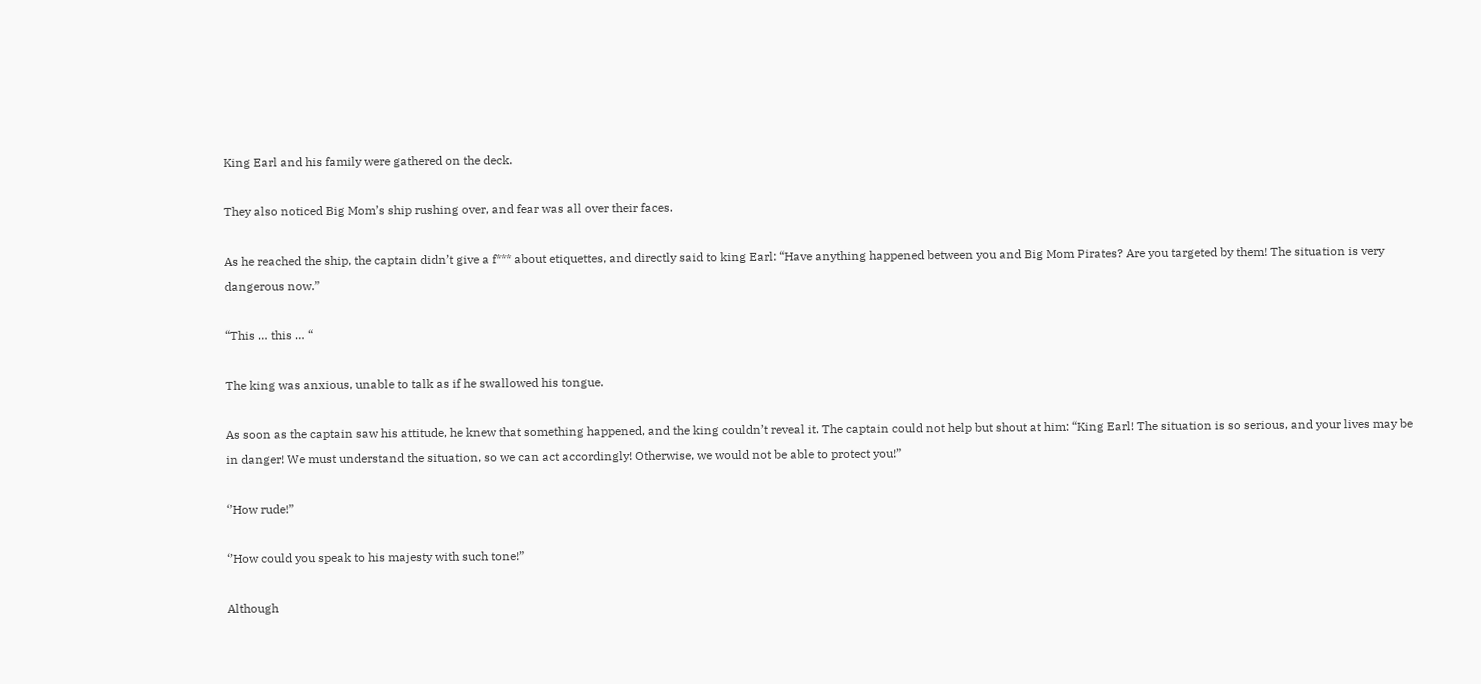King Earl and his family were gathered on the deck.

They also noticed Big Mom’s ship rushing over, and fear was all over their faces.

As he reached the ship, the captain didn’t give a f*** about etiquettes, and directly said to king Earl: “Have anything happened between you and Big Mom Pirates? Are you targeted by them! The situation is very dangerous now.”

“This … this … “

The king was anxious, unable to talk as if he swallowed his tongue.

As soon as the captain saw his attitude, he knew that something happened, and the king couldn’t reveal it. The captain could not help but shout at him: “King Earl! The situation is so serious, and your lives may be in danger! We must understand the situation, so we can act accordingly! Otherwise, we would not be able to protect you!”

‘’How rude!”

‘’How could you speak to his majesty with such tone!”

Although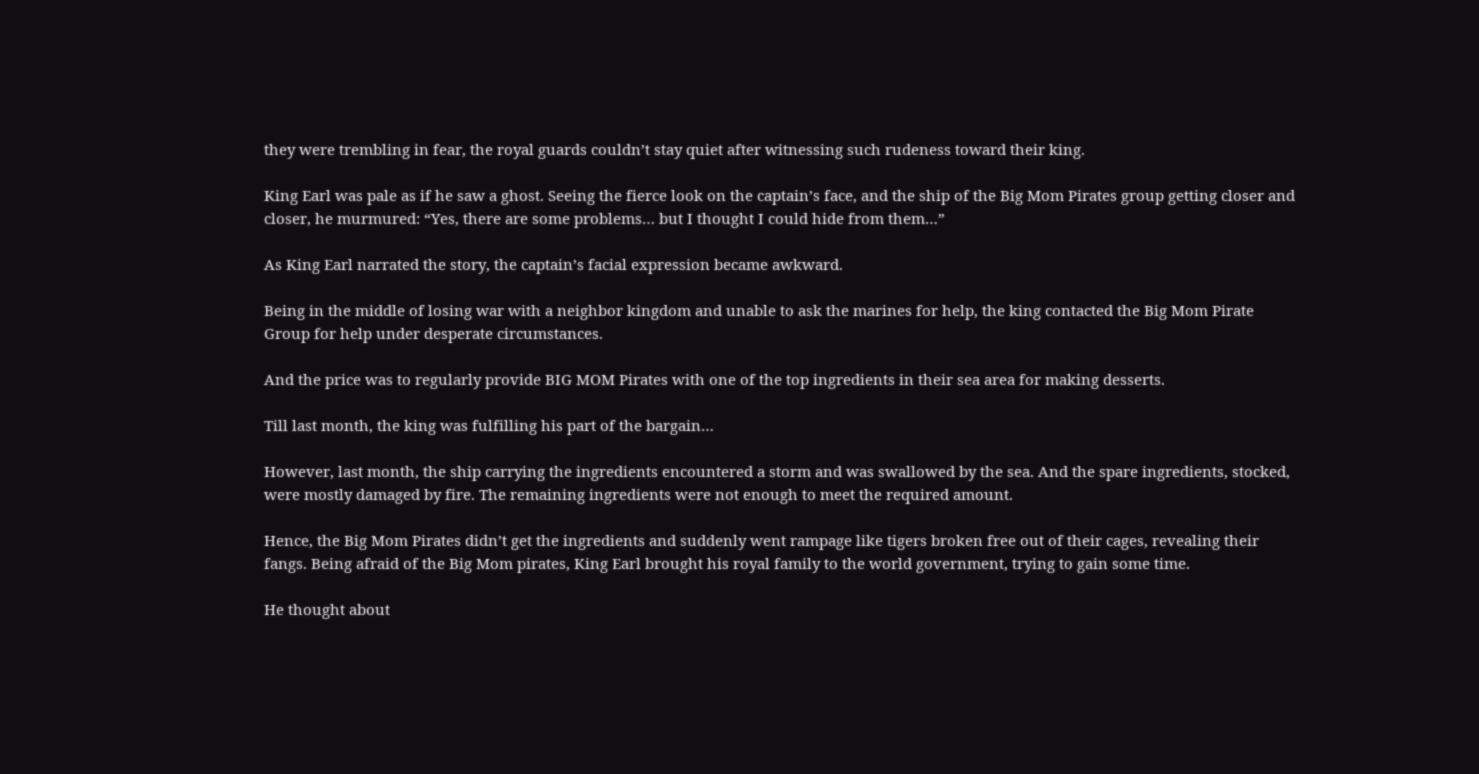they were trembling in fear, the royal guards couldn’t stay quiet after witnessing such rudeness toward their king.

King Earl was pale as if he saw a ghost. Seeing the fierce look on the captain’s face, and the ship of the Big Mom Pirates group getting closer and closer, he murmured: “Yes, there are some problems… but I thought I could hide from them…”

As King Earl narrated the story, the captain’s facial expression became awkward.

Being in the middle of losing war with a neighbor kingdom and unable to ask the marines for help, the king contacted the Big Mom Pirate Group for help under desperate circumstances.

And the price was to regularly provide BIG MOM Pirates with one of the top ingredients in their sea area for making desserts.

Till last month, the king was fulfilling his part of the bargain…

However, last month, the ship carrying the ingredients encountered a storm and was swallowed by the sea. And the spare ingredients, stocked, were mostly damaged by fire. The remaining ingredients were not enough to meet the required amount.

Hence, the Big Mom Pirates didn’t get the ingredients and suddenly went rampage like tigers broken free out of their cages, revealing their fangs. Being afraid of the Big Mom pirates, King Earl brought his royal family to the world government, trying to gain some time.

He thought about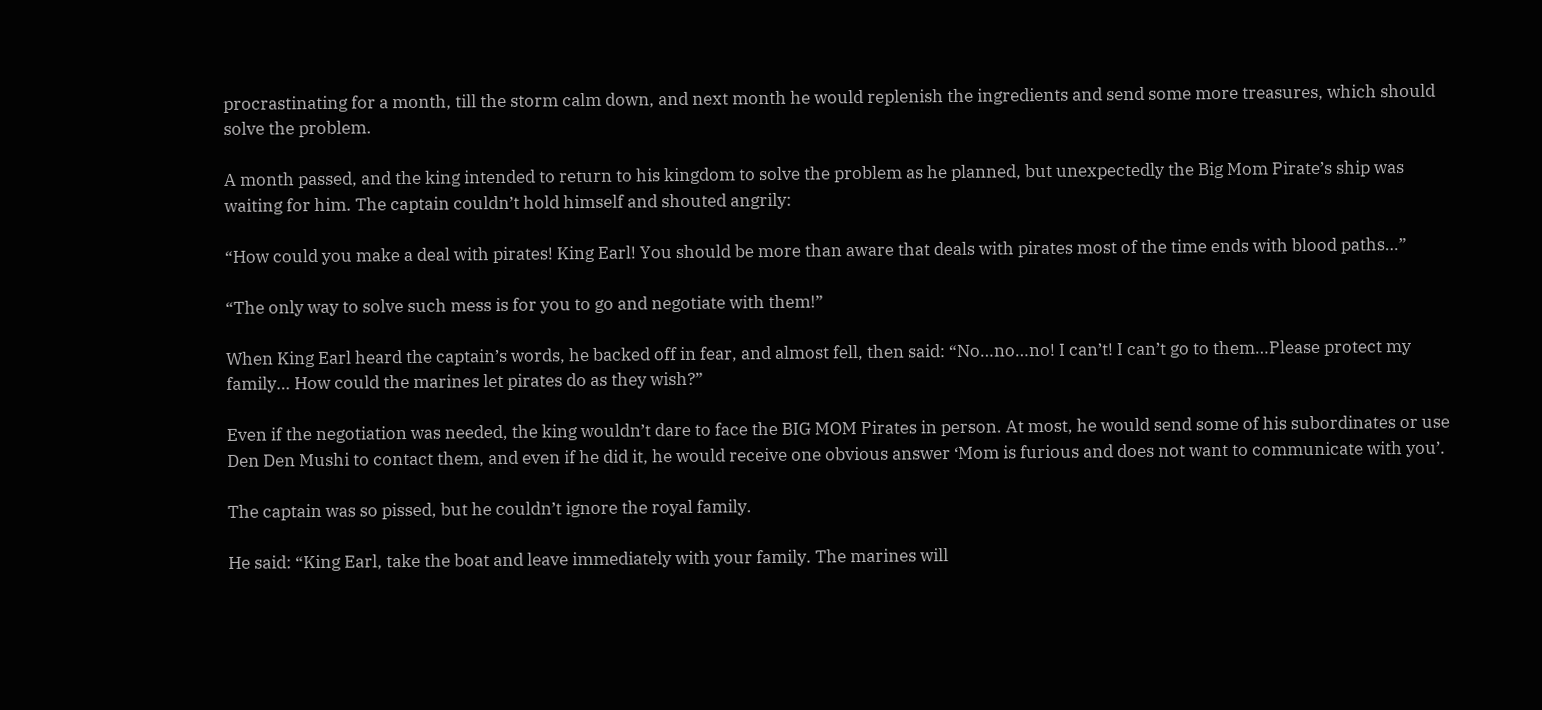procrastinating for a month, till the storm calm down, and next month he would replenish the ingredients and send some more treasures, which should solve the problem.

A month passed, and the king intended to return to his kingdom to solve the problem as he planned, but unexpectedly the Big Mom Pirate’s ship was waiting for him. The captain couldn’t hold himself and shouted angrily:

“How could you make a deal with pirates! King Earl! You should be more than aware that deals with pirates most of the time ends with blood paths…”

“The only way to solve such mess is for you to go and negotiate with them!”

When King Earl heard the captain’s words, he backed off in fear, and almost fell, then said: “No…no…no! I can’t! I can’t go to them…Please protect my family… How could the marines let pirates do as they wish?”

Even if the negotiation was needed, the king wouldn’t dare to face the BIG MOM Pirates in person. At most, he would send some of his subordinates or use Den Den Mushi to contact them, and even if he did it, he would receive one obvious answer ‘Mom is furious and does not want to communicate with you’.

The captain was so pissed, but he couldn’t ignore the royal family.

He said: “King Earl, take the boat and leave immediately with your family. The marines will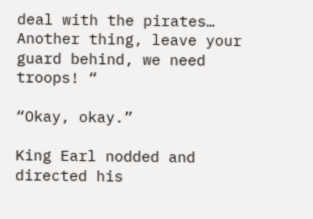deal with the pirates… Another thing, leave your guard behind, we need troops! “

“Okay, okay.”

King Earl nodded and directed his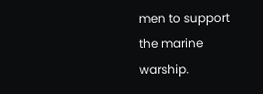men to support the marine warship.